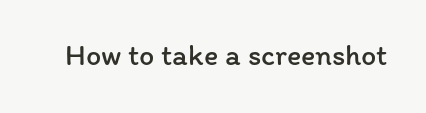How to take a screenshot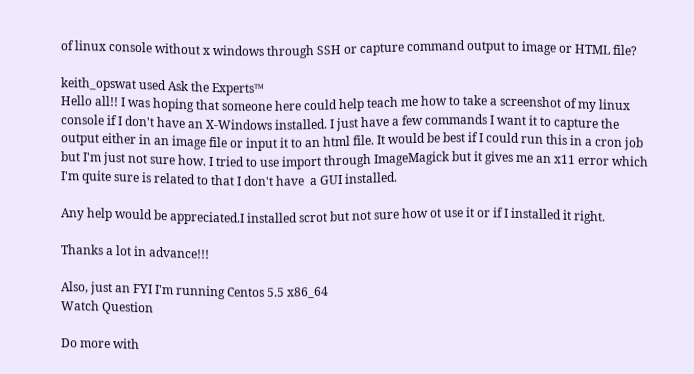of linux console without x windows through SSH or capture command output to image or HTML file?

keith_opswat used Ask the Experts™
Hello all!! I was hoping that someone here could help teach me how to take a screenshot of my linux console if I don't have an X-Windows installed. I just have a few commands I want it to capture the output either in an image file or input it to an html file. It would be best if I could run this in a cron job but I'm just not sure how. I tried to use import through ImageMagick but it gives me an x11 error which I'm quite sure is related to that I don't have  a GUI installed.

Any help would be appreciated.I installed scrot but not sure how ot use it or if I installed it right.

Thanks a lot in advance!!!

Also, just an FYI I'm running Centos 5.5 x86_64
Watch Question

Do more with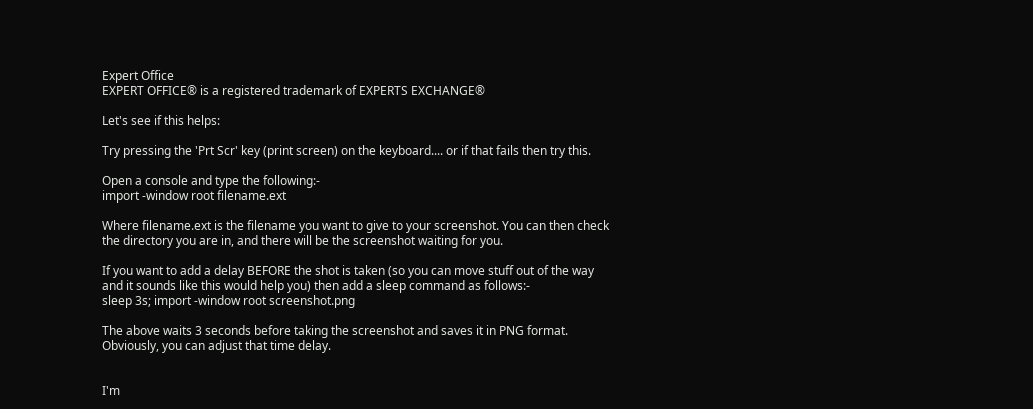Expert Office
EXPERT OFFICE® is a registered trademark of EXPERTS EXCHANGE®

Let's see if this helps:

Try pressing the 'Prt Scr' key (print screen) on the keyboard.... or if that fails then try this.

Open a console and type the following:-
import -window root filename.ext

Where filename.ext is the filename you want to give to your screenshot. You can then check the directory you are in, and there will be the screenshot waiting for you.

If you want to add a delay BEFORE the shot is taken (so you can move stuff out of the way and it sounds like this would help you) then add a sleep command as follows:-
sleep 3s; import -window root screenshot.png

The above waits 3 seconds before taking the screenshot and saves it in PNG format.  Obviously, you can adjust that time delay.


I'm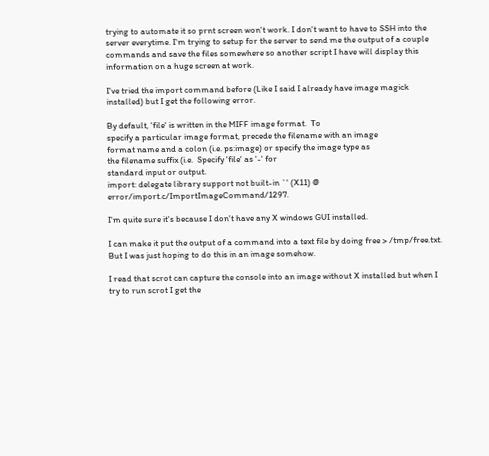trying to automate it so prnt screen won't work. I don't want to have to SSH into the server everytime. I'm trying to setup for the server to send me the output of a couple commands and save the files somewhere so another script I have will display this information on a huge screen at work.

I've tried the import command before (Like I said I already have image magick installed) but I get the following error.

By default, 'file' is written in the MIFF image format.  To
specify a particular image format, precede the filename with an image
format name and a colon (i.e. ps:image) or specify the image type as
the filename suffix (i.e.  Specify 'file' as '-' for
standard input or output.
import: delegate library support not built-in `' (X11) @ error/import.c/ImportImageCommand/1297.

I'm quite sure it's because I don't have any X windows GUI installed.

I can make it put the output of a command into a text file by doing free > /tmp/free.txt. But I was just hoping to do this in an image somehow.

I read that scrot can capture the console into an image without X installed but when I try to run scrot I get the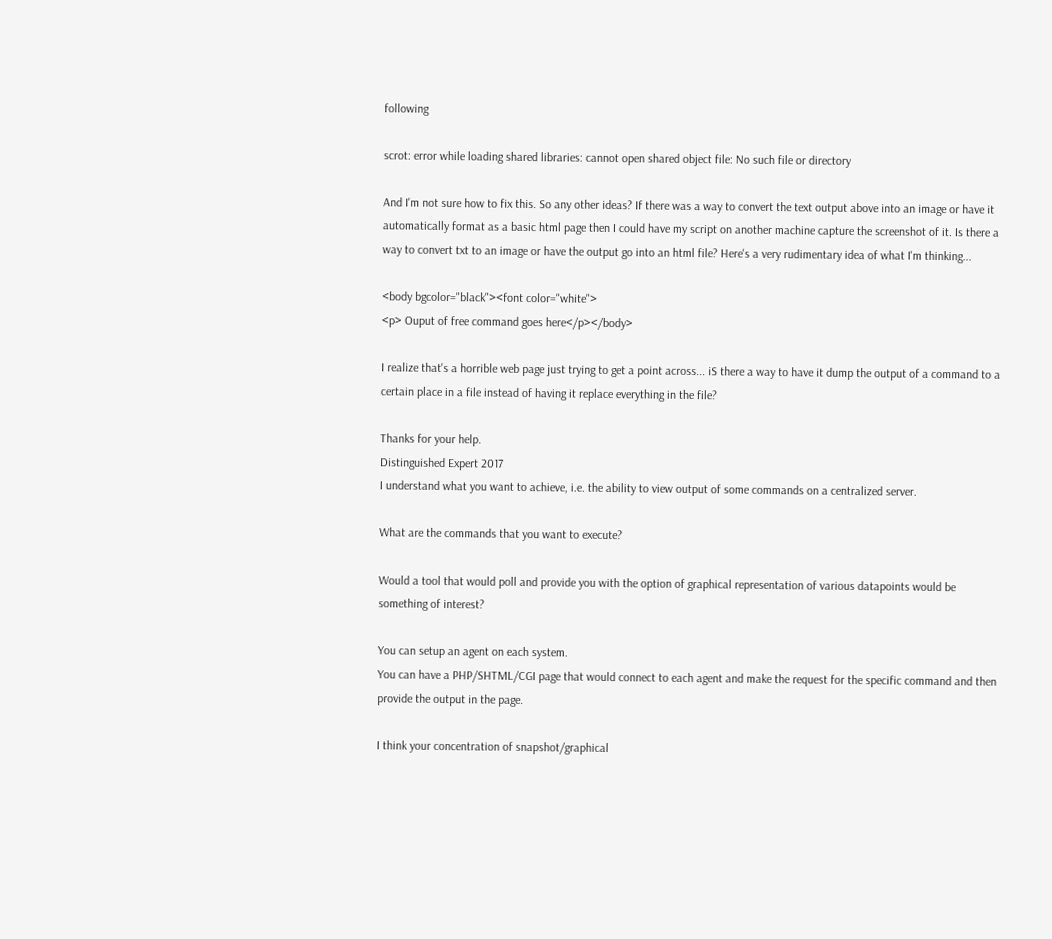following

scrot: error while loading shared libraries: cannot open shared object file: No such file or directory

And I'm not sure how to fix this. So any other ideas? If there was a way to convert the text output above into an image or have it automatically format as a basic html page then I could have my script on another machine capture the screenshot of it. Is there a way to convert txt to an image or have the output go into an html file? Here's a very rudimentary idea of what I'm thinking...

<body bgcolor="black"><font color="white">
<p> Ouput of free command goes here</p></body>

I realize that's a horrible web page just trying to get a point across... iS there a way to have it dump the output of a command to a certain place in a file instead of having it replace everything in the file?

Thanks for your help.
Distinguished Expert 2017
I understand what you want to achieve, i.e. the ability to view output of some commands on a centralized server.

What are the commands that you want to execute?

Would a tool that would poll and provide you with the option of graphical representation of various datapoints would be something of interest?

You can setup an agent on each system.
You can have a PHP/SHTML/CGI page that would connect to each agent and make the request for the specific command and then provide the output in the page.

I think your concentration of snapshot/graphical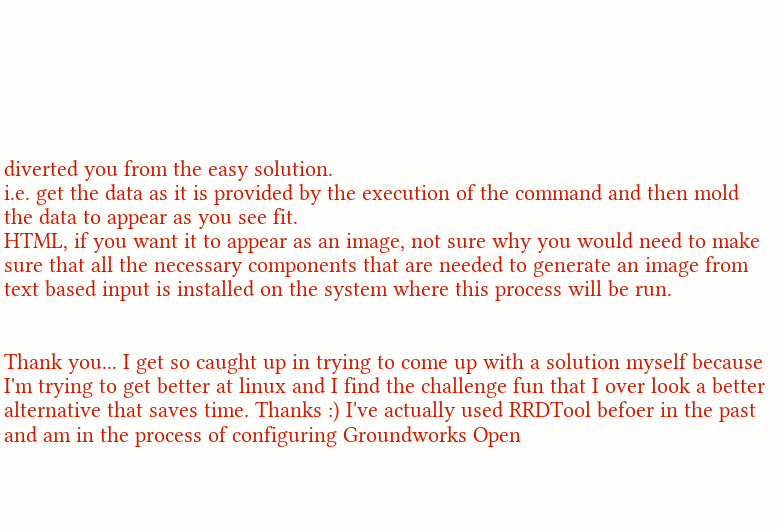diverted you from the easy solution.
i.e. get the data as it is provided by the execution of the command and then mold the data to appear as you see fit.
HTML, if you want it to appear as an image, not sure why you would need to make sure that all the necessary components that are needed to generate an image from text based input is installed on the system where this process will be run.


Thank you... I get so caught up in trying to come up with a solution myself because I'm trying to get better at linux and I find the challenge fun that I over look a better alternative that saves time. Thanks :) I've actually used RRDTool befoer in the past and am in the process of configuring Groundworks Open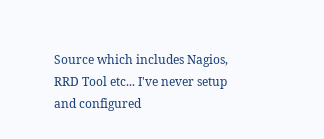Source which includes Nagios, RRD Tool etc... I've never setup and configured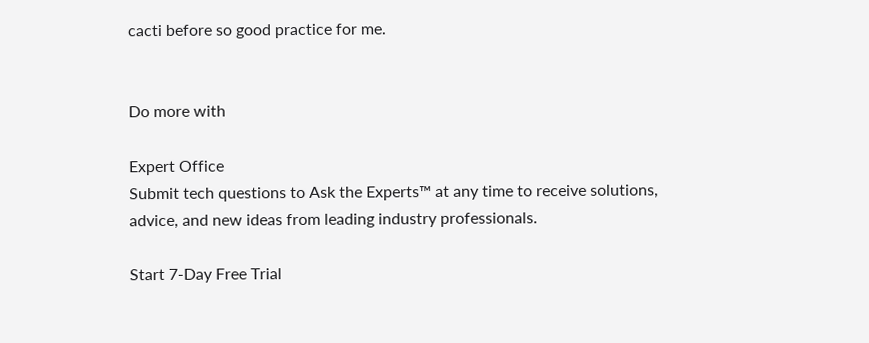cacti before so good practice for me.


Do more with

Expert Office
Submit tech questions to Ask the Experts™ at any time to receive solutions, advice, and new ideas from leading industry professionals.

Start 7-Day Free Trial